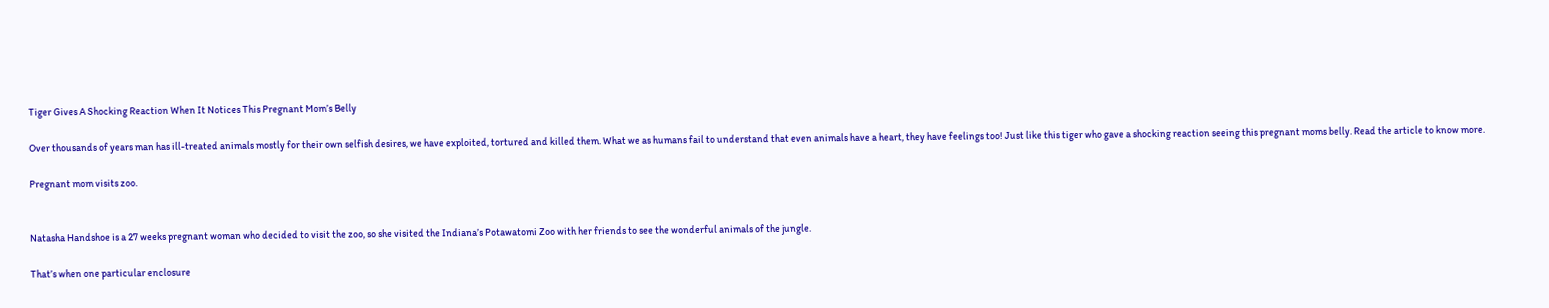Tiger Gives A Shocking Reaction When It Notices This Pregnant Mom’s Belly

Over thousands of years man has ill-treated animals mostly for their own selfish desires, we have exploited, tortured and killed them. What we as humans fail to understand that even animals have a heart, they have feelings too! Just like this tiger who gave a shocking reaction seeing this pregnant moms belly. Read the article to know more.

Pregnant mom visits zoo.


Natasha Handshoe is a 27 weeks pregnant woman who decided to visit the zoo, so she visited the Indiana’s Potawatomi Zoo with her friends to see the wonderful animals of the jungle.

That’s when one particular enclosure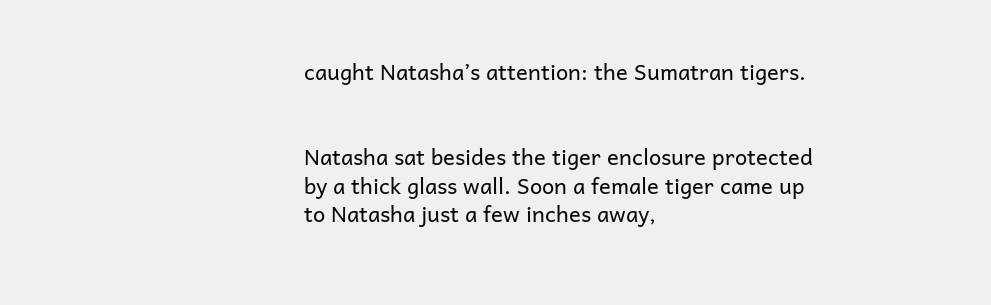caught Natasha’s attention: the Sumatran tigers.


Natasha sat besides the tiger enclosure protected by a thick glass wall. Soon a female tiger came up to Natasha just a few inches away,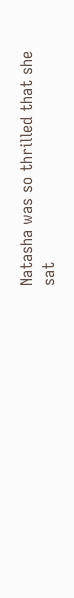Natasha was so thrilled that she sat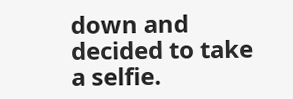down and decided to take a selfie.